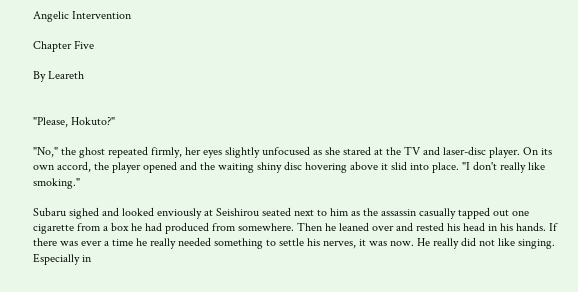Angelic Intervention

Chapter Five

By Leareth


"Please, Hokuto?"

"No," the ghost repeated firmly, her eyes slightly unfocused as she stared at the TV and laser-disc player. On its own accord, the player opened and the waiting shiny disc hovering above it slid into place. "I don't really like smoking."

Subaru sighed and looked enviously at Seishirou seated next to him as the assassin casually tapped out one cigarette from a box he had produced from somewhere. Then he leaned over and rested his head in his hands. If there was ever a time he really needed something to settle his nerves, it was now. He really did not like singing. Especially in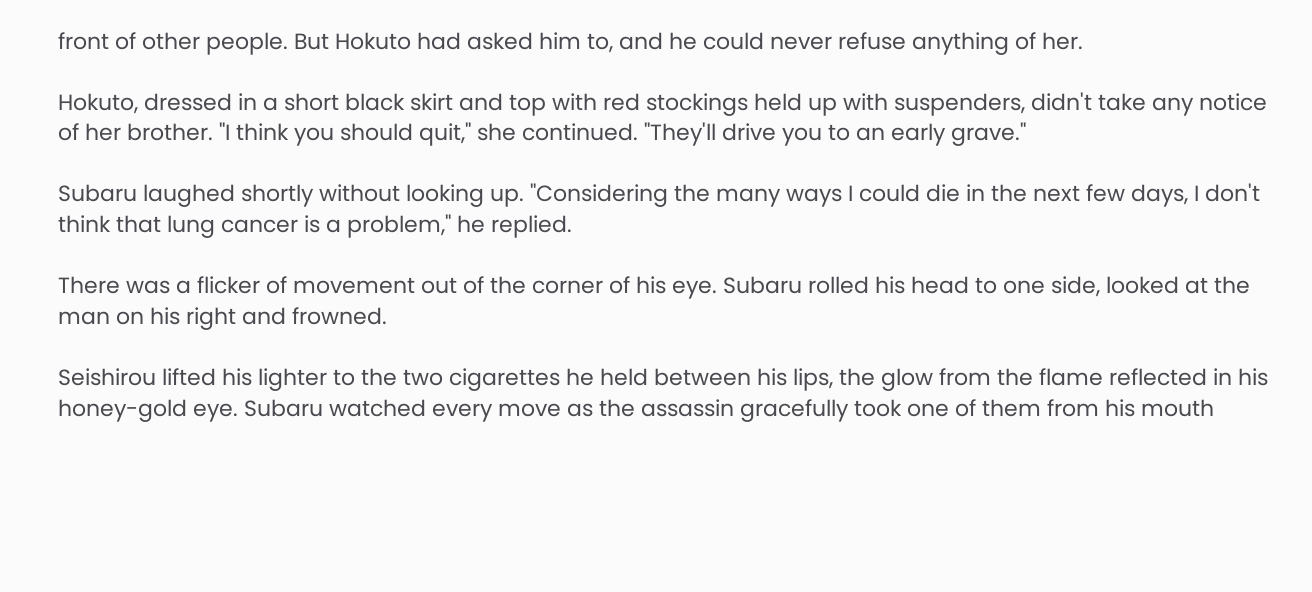front of other people. But Hokuto had asked him to, and he could never refuse anything of her.

Hokuto, dressed in a short black skirt and top with red stockings held up with suspenders, didn't take any notice of her brother. "I think you should quit," she continued. "They'll drive you to an early grave."

Subaru laughed shortly without looking up. "Considering the many ways I could die in the next few days, I don't think that lung cancer is a problem," he replied.

There was a flicker of movement out of the corner of his eye. Subaru rolled his head to one side, looked at the man on his right and frowned.

Seishirou lifted his lighter to the two cigarettes he held between his lips, the glow from the flame reflected in his honey-gold eye. Subaru watched every move as the assassin gracefully took one of them from his mouth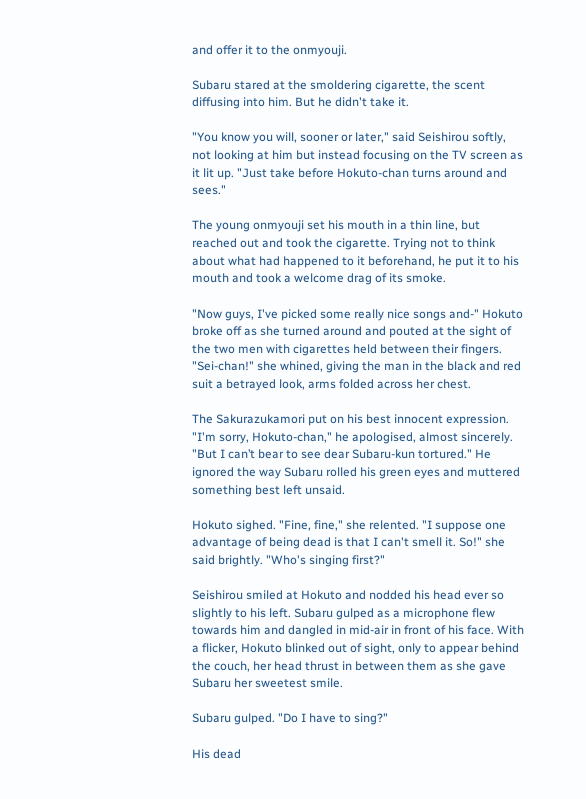and offer it to the onmyouji.

Subaru stared at the smoldering cigarette, the scent diffusing into him. But he didn't take it.

"You know you will, sooner or later," said Seishirou softly, not looking at him but instead focusing on the TV screen as it lit up. "Just take before Hokuto-chan turns around and sees."

The young onmyouji set his mouth in a thin line, but reached out and took the cigarette. Trying not to think about what had happened to it beforehand, he put it to his mouth and took a welcome drag of its smoke.

"Now guys, I've picked some really nice songs and-" Hokuto broke off as she turned around and pouted at the sight of the two men with cigarettes held between their fingers. "Sei-chan!" she whined, giving the man in the black and red suit a betrayed look, arms folded across her chest.

The Sakurazukamori put on his best innocent expression. "I'm sorry, Hokuto-chan," he apologised, almost sincerely. "But I can’t bear to see dear Subaru-kun tortured." He ignored the way Subaru rolled his green eyes and muttered something best left unsaid.

Hokuto sighed. "Fine, fine," she relented. "I suppose one advantage of being dead is that I can't smell it. So!" she said brightly. "Who's singing first?"

Seishirou smiled at Hokuto and nodded his head ever so slightly to his left. Subaru gulped as a microphone flew towards him and dangled in mid-air in front of his face. With a flicker, Hokuto blinked out of sight, only to appear behind the couch, her head thrust in between them as she gave Subaru her sweetest smile.

Subaru gulped. "Do I have to sing?"

His dead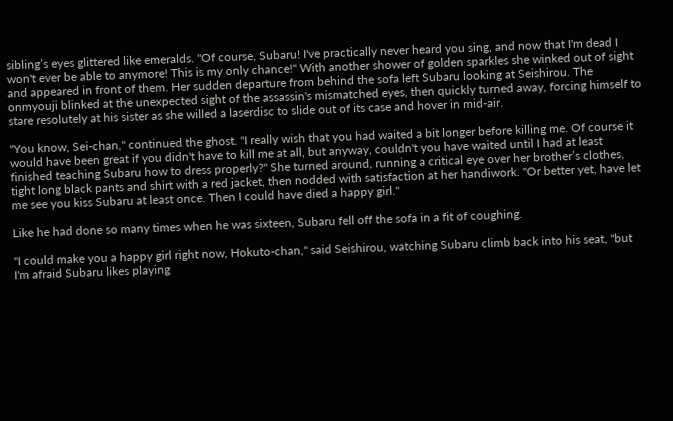sibling’s eyes glittered like emeralds. "Of course, Subaru! I've practically never heard you sing, and now that I'm dead I won't ever be able to anymore! This is my only chance!" With another shower of golden sparkles she winked out of sight and appeared in front of them. Her sudden departure from behind the sofa left Subaru looking at Seishirou. The onmyouji blinked at the unexpected sight of the assassin's mismatched eyes, then quickly turned away, forcing himself to stare resolutely at his sister as she willed a laserdisc to slide out of its case and hover in mid-air.

"You know, Sei-chan," continued the ghost. "I really wish that you had waited a bit longer before killing me. Of course it would have been great if you didn't have to kill me at all, but anyway, couldn't you have waited until I had at least finished teaching Subaru how to dress properly?" She turned around, running a critical eye over her brother’s clothes, tight long black pants and shirt with a red jacket, then nodded with satisfaction at her handiwork. "Or better yet, have let me see you kiss Subaru at least once. Then I could have died a happy girl."

Like he had done so many times when he was sixteen, Subaru fell off the sofa in a fit of coughing.

"I could make you a happy girl right now, Hokuto-chan," said Seishirou, watching Subaru climb back into his seat, "but I'm afraid Subaru likes playing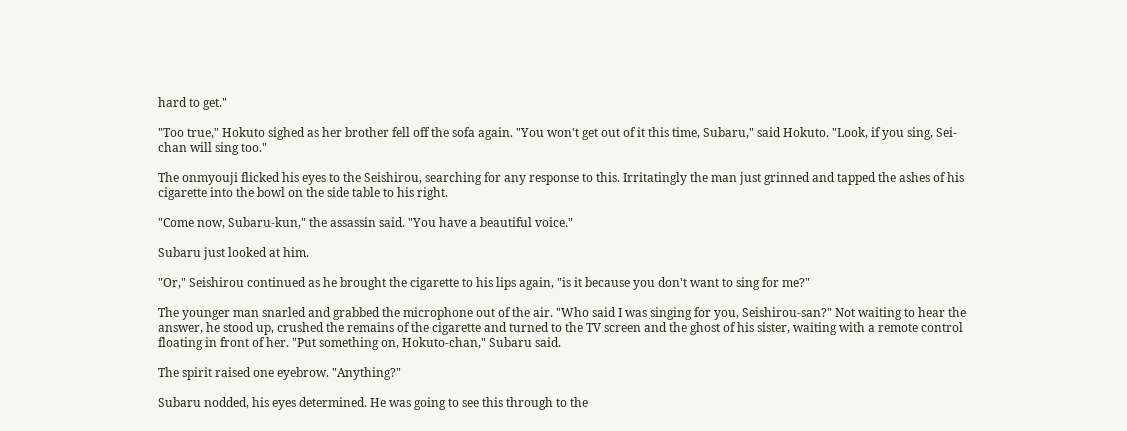hard to get."

"Too true," Hokuto sighed as her brother fell off the sofa again. "You won't get out of it this time, Subaru," said Hokuto. "Look, if you sing, Sei-chan will sing too."

The onmyouji flicked his eyes to the Seishirou, searching for any response to this. Irritatingly the man just grinned and tapped the ashes of his cigarette into the bowl on the side table to his right.

"Come now, Subaru-kun," the assassin said. "You have a beautiful voice."

Subaru just looked at him.

"Or," Seishirou continued as he brought the cigarette to his lips again, "is it because you don't want to sing for me?"

The younger man snarled and grabbed the microphone out of the air. "Who said I was singing for you, Seishirou-san?" Not waiting to hear the answer, he stood up, crushed the remains of the cigarette and turned to the TV screen and the ghost of his sister, waiting with a remote control floating in front of her. "Put something on, Hokuto-chan," Subaru said.

The spirit raised one eyebrow. "Anything?"

Subaru nodded, his eyes determined. He was going to see this through to the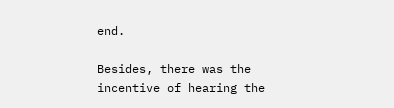end.

Besides, there was the incentive of hearing the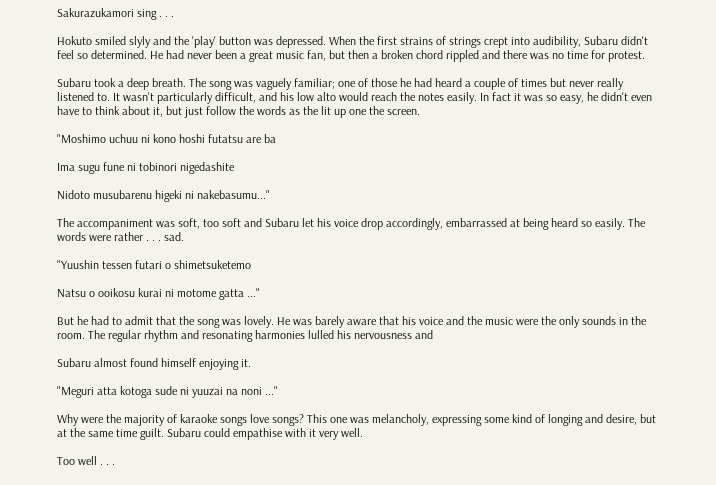Sakurazukamori sing . . .

Hokuto smiled slyly and the 'play' button was depressed. When the first strains of strings crept into audibility, Subaru didn't feel so determined. He had never been a great music fan, but then a broken chord rippled and there was no time for protest.

Subaru took a deep breath. The song was vaguely familiar; one of those he had heard a couple of times but never really listened to. It wasn't particularly difficult, and his low alto would reach the notes easily. In fact it was so easy, he didn't even have to think about it, but just follow the words as the lit up one the screen.

"Moshimo uchuu ni kono hoshi futatsu are ba

Ima sugu fune ni tobinori nigedashite

Nidoto musubarenu higeki ni nakebasumu..."

The accompaniment was soft, too soft and Subaru let his voice drop accordingly, embarrassed at being heard so easily. The words were rather . . . sad.

"Yuushin tessen futari o shimetsuketemo

Natsu o ooikosu kurai ni motome gatta ..."

But he had to admit that the song was lovely. He was barely aware that his voice and the music were the only sounds in the room. The regular rhythm and resonating harmonies lulled his nervousness and

Subaru almost found himself enjoying it.

"Meguri atta kotoga sude ni yuuzai na noni ..."

Why were the majority of karaoke songs love songs? This one was melancholy, expressing some kind of longing and desire, but at the same time guilt. Subaru could empathise with it very well.

Too well . . .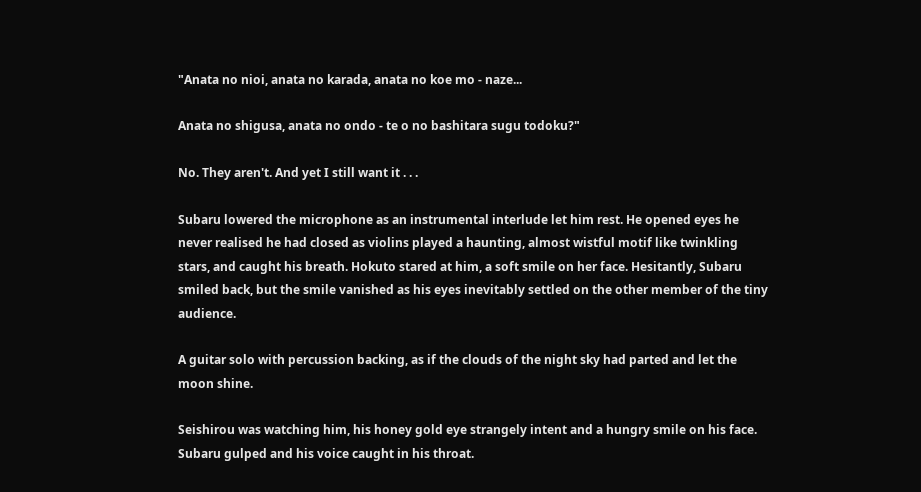"Anata no nioi, anata no karada, anata no koe mo - naze...

Anata no shigusa, anata no ondo - te o no bashitara sugu todoku?"

No. They aren't. And yet I still want it . . .

Subaru lowered the microphone as an instrumental interlude let him rest. He opened eyes he never realised he had closed as violins played a haunting, almost wistful motif like twinkling stars, and caught his breath. Hokuto stared at him, a soft smile on her face. Hesitantly, Subaru smiled back, but the smile vanished as his eyes inevitably settled on the other member of the tiny audience.

A guitar solo with percussion backing, as if the clouds of the night sky had parted and let the moon shine.

Seishirou was watching him, his honey gold eye strangely intent and a hungry smile on his face. Subaru gulped and his voice caught in his throat.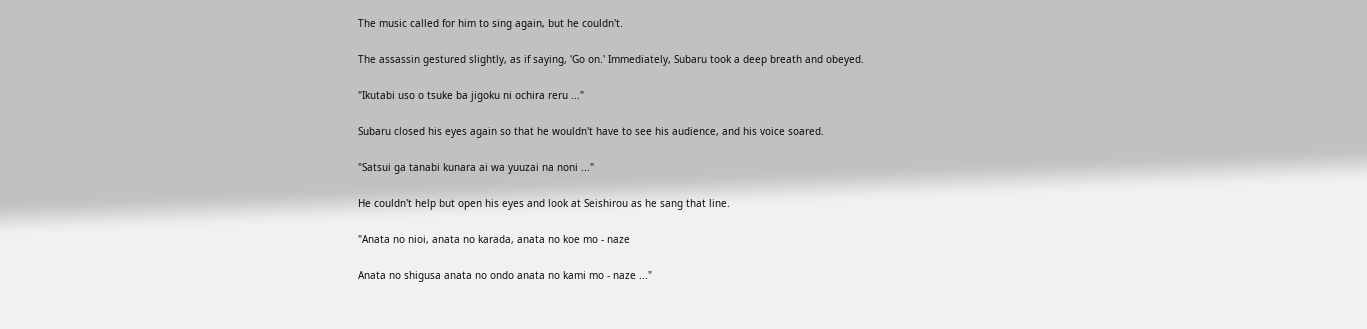The music called for him to sing again, but he couldn't.

The assassin gestured slightly, as if saying, 'Go on.' Immediately, Subaru took a deep breath and obeyed.

"Ikutabi uso o tsuke ba jigoku ni ochira reru ..."

Subaru closed his eyes again so that he wouldn't have to see his audience, and his voice soared.

"Satsui ga tanabi kunara ai wa yuuzai na noni ..."

He couldn't help but open his eyes and look at Seishirou as he sang that line.

"Anata no nioi, anata no karada, anata no koe mo - naze

Anata no shigusa anata no ondo anata no kami mo - naze ..."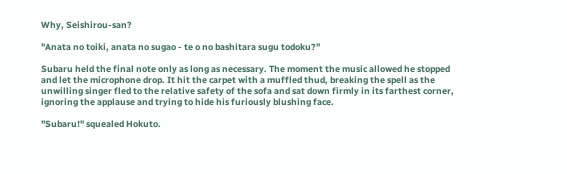Why, Seishirou-san?

"Anata no toiki, anata no sugao - te o no bashitara sugu todoku?"

Subaru held the final note only as long as necessary. The moment the music allowed he stopped and let the microphone drop. It hit the carpet with a muffled thud, breaking the spell as the unwilling singer fled to the relative safety of the sofa and sat down firmly in its farthest corner, ignoring the applause and trying to hide his furiously blushing face.

"Subaru!" squealed Hokuto.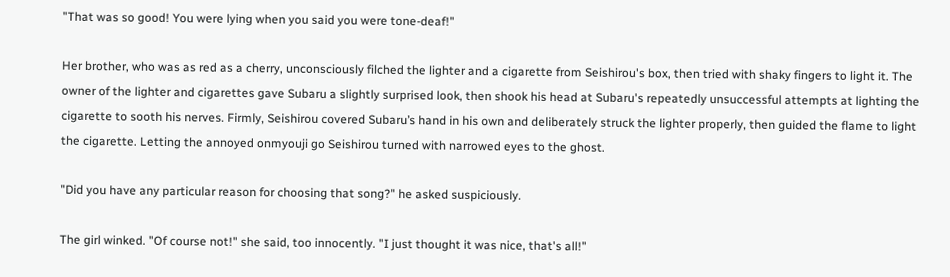"That was so good! You were lying when you said you were tone-deaf!"

Her brother, who was as red as a cherry, unconsciously filched the lighter and a cigarette from Seishirou's box, then tried with shaky fingers to light it. The owner of the lighter and cigarettes gave Subaru a slightly surprised look, then shook his head at Subaru's repeatedly unsuccessful attempts at lighting the cigarette to sooth his nerves. Firmly, Seishirou covered Subaru’s hand in his own and deliberately struck the lighter properly, then guided the flame to light the cigarette. Letting the annoyed onmyouji go Seishirou turned with narrowed eyes to the ghost.

"Did you have any particular reason for choosing that song?" he asked suspiciously.

The girl winked. "Of course not!" she said, too innocently. "I just thought it was nice, that's all!"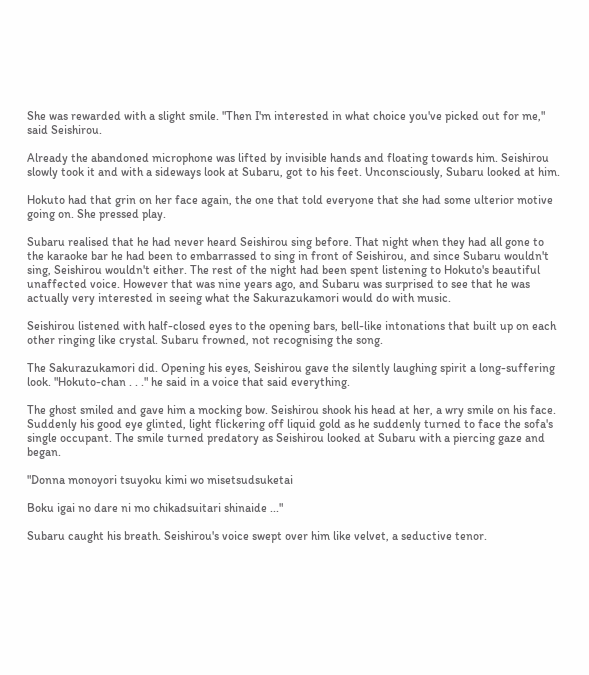She was rewarded with a slight smile. "Then I'm interested in what choice you've picked out for me," said Seishirou.

Already the abandoned microphone was lifted by invisible hands and floating towards him. Seishirou slowly took it and with a sideways look at Subaru, got to his feet. Unconsciously, Subaru looked at him.

Hokuto had that grin on her face again, the one that told everyone that she had some ulterior motive going on. She pressed play.

Subaru realised that he had never heard Seishirou sing before. That night when they had all gone to the karaoke bar he had been to embarrassed to sing in front of Seishirou, and since Subaru wouldn't sing, Seishirou wouldn't either. The rest of the night had been spent listening to Hokuto's beautiful unaffected voice. However that was nine years ago, and Subaru was surprised to see that he was actually very interested in seeing what the Sakurazukamori would do with music.

Seishirou listened with half-closed eyes to the opening bars, bell-like intonations that built up on each other ringing like crystal. Subaru frowned, not recognising the song.

The Sakurazukamori did. Opening his eyes, Seishirou gave the silently laughing spirit a long-suffering look. "Hokuto-chan . . ." he said in a voice that said everything.

The ghost smiled and gave him a mocking bow. Seishirou shook his head at her, a wry smile on his face. Suddenly his good eye glinted, light flickering off liquid gold as he suddenly turned to face the sofa's single occupant. The smile turned predatory as Seishirou looked at Subaru with a piercing gaze and began.

"Donna monoyori tsuyoku kimi wo misetsudsuketai

Boku igai no dare ni mo chikadsuitari shinaide ..."

Subaru caught his breath. Seishirou's voice swept over him like velvet, a seductive tenor.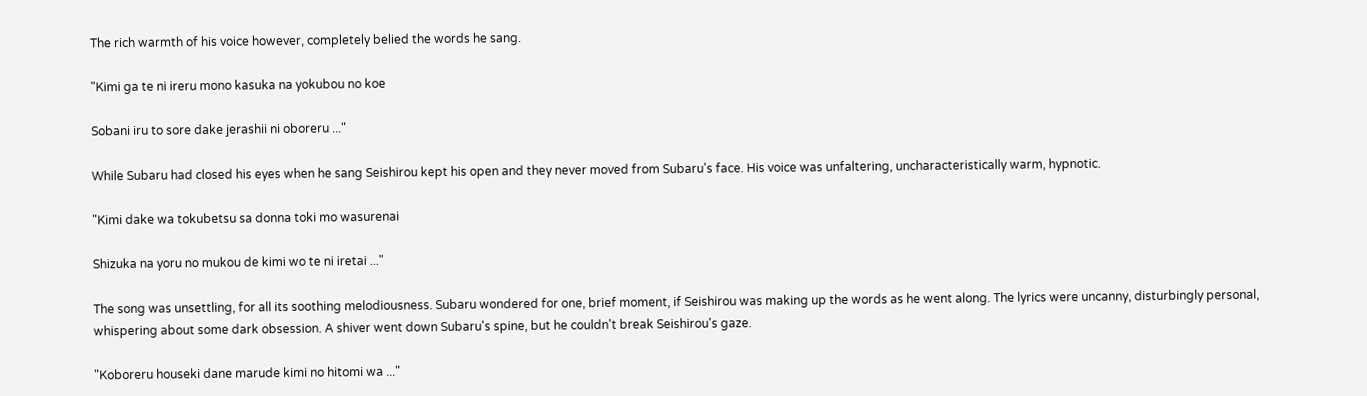The rich warmth of his voice however, completely belied the words he sang.

"Kimi ga te ni ireru mono kasuka na yokubou no koe

Sobani iru to sore dake jerashii ni oboreru ..."

While Subaru had closed his eyes when he sang Seishirou kept his open and they never moved from Subaru's face. His voice was unfaltering, uncharacteristically warm, hypnotic.

"Kimi dake wa tokubetsu sa donna toki mo wasurenai

Shizuka na yoru no mukou de kimi wo te ni iretai ..."

The song was unsettling, for all its soothing melodiousness. Subaru wondered for one, brief moment, if Seishirou was making up the words as he went along. The lyrics were uncanny, disturbingly personal, whispering about some dark obsession. A shiver went down Subaru's spine, but he couldn't break Seishirou's gaze.

"Koboreru houseki dane marude kimi no hitomi wa ..."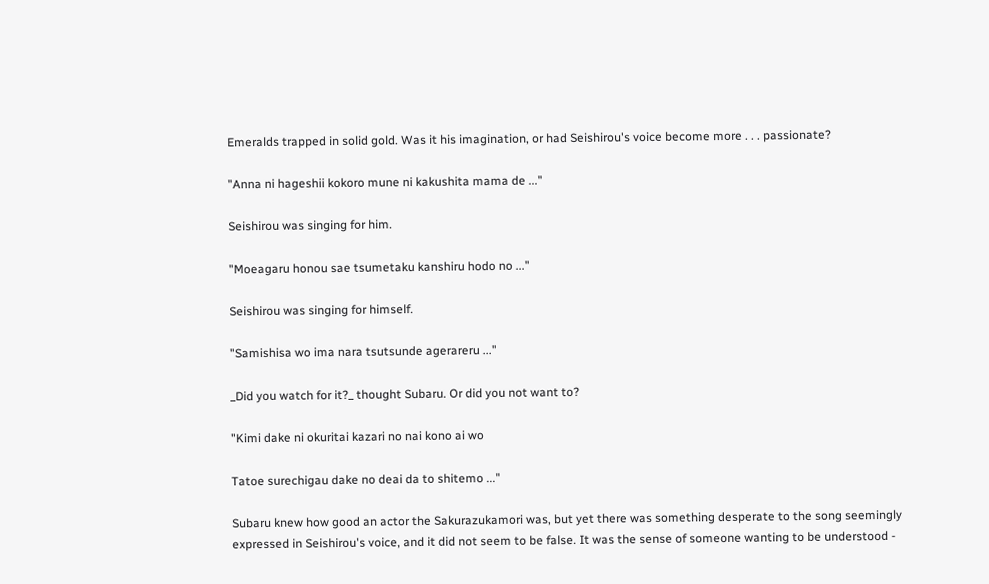Emeralds trapped in solid gold. Was it his imagination, or had Seishirou's voice become more . . . passionate?

"Anna ni hageshii kokoro mune ni kakushita mama de ..."

Seishirou was singing for him.

"Moeagaru honou sae tsumetaku kanshiru hodo no ..."

Seishirou was singing for himself.

"Samishisa wo ima nara tsutsunde agerareru ..."

_Did you watch for it?_ thought Subaru. Or did you not want to?

"Kimi dake ni okuritai kazari no nai kono ai wo

Tatoe surechigau dake no deai da to shitemo ..."

Subaru knew how good an actor the Sakurazukamori was, but yet there was something desperate to the song seemingly expressed in Seishirou's voice, and it did not seem to be false. It was the sense of someone wanting to be understood -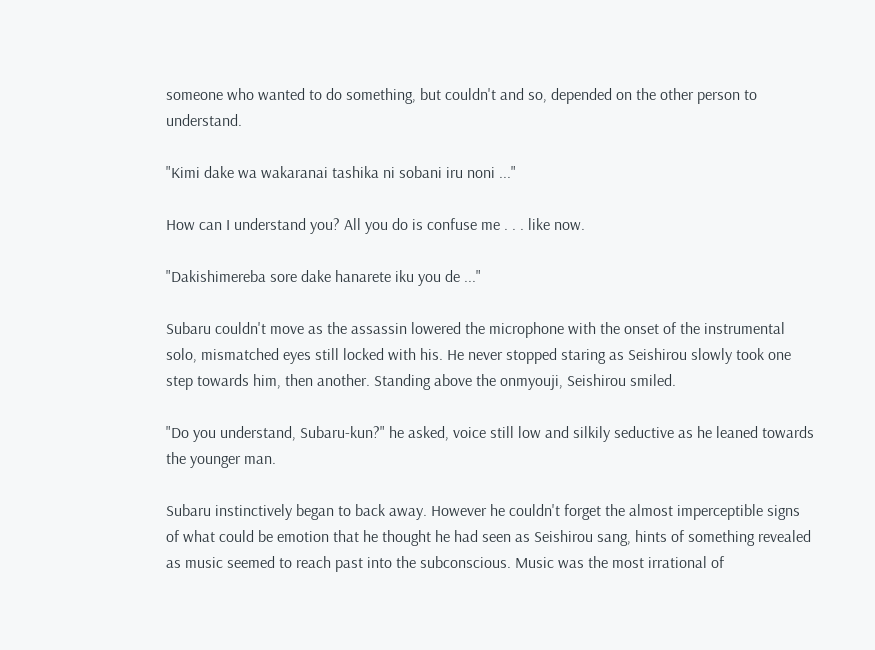someone who wanted to do something, but couldn't and so, depended on the other person to understand.

"Kimi dake wa wakaranai tashika ni sobani iru noni ..."

How can I understand you? All you do is confuse me . . . like now.

"Dakishimereba sore dake hanarete iku you de ..."

Subaru couldn't move as the assassin lowered the microphone with the onset of the instrumental solo, mismatched eyes still locked with his. He never stopped staring as Seishirou slowly took one step towards him, then another. Standing above the onmyouji, Seishirou smiled.

"Do you understand, Subaru-kun?" he asked, voice still low and silkily seductive as he leaned towards the younger man.

Subaru instinctively began to back away. However he couldn't forget the almost imperceptible signs of what could be emotion that he thought he had seen as Seishirou sang, hints of something revealed as music seemed to reach past into the subconscious. Music was the most irrational of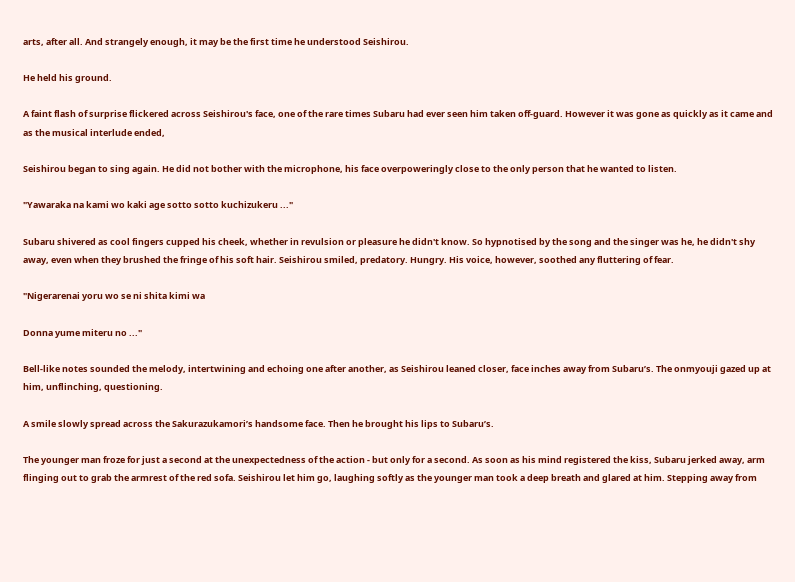arts, after all. And strangely enough, it may be the first time he understood Seishirou.

He held his ground.

A faint flash of surprise flickered across Seishirou's face, one of the rare times Subaru had ever seen him taken off-guard. However it was gone as quickly as it came and as the musical interlude ended,

Seishirou began to sing again. He did not bother with the microphone, his face overpoweringly close to the only person that he wanted to listen.

"Yawaraka na kami wo kaki age sotto sotto kuchizukeru ..."

Subaru shivered as cool fingers cupped his cheek, whether in revulsion or pleasure he didn't know. So hypnotised by the song and the singer was he, he didn't shy away, even when they brushed the fringe of his soft hair. Seishirou smiled, predatory. Hungry. His voice, however, soothed any fluttering of fear.

"Nigerarenai yoru wo se ni shita kimi wa

Donna yume miteru no ..."

Bell-like notes sounded the melody, intertwining and echoing one after another, as Seishirou leaned closer, face inches away from Subaru’s. The onmyouji gazed up at him, unflinching, questioning.

A smile slowly spread across the Sakurazukamori’s handsome face. Then he brought his lips to Subaru’s.

The younger man froze for just a second at the unexpectedness of the action - but only for a second. As soon as his mind registered the kiss, Subaru jerked away, arm flinging out to grab the armrest of the red sofa. Seishirou let him go, laughing softly as the younger man took a deep breath and glared at him. Stepping away from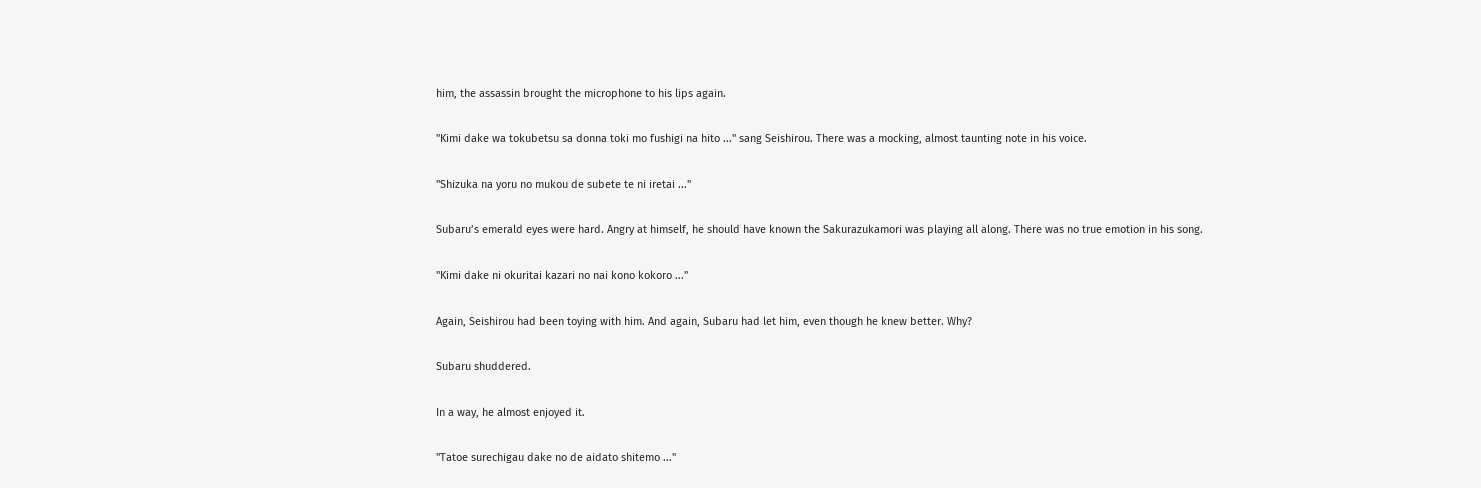him, the assassin brought the microphone to his lips again.

"Kimi dake wa tokubetsu sa donna toki mo fushigi na hito ..." sang Seishirou. There was a mocking, almost taunting note in his voice.

"Shizuka na yoru no mukou de subete te ni iretai ..."

Subaru’s emerald eyes were hard. Angry at himself, he should have known the Sakurazukamori was playing all along. There was no true emotion in his song.

"Kimi dake ni okuritai kazari no nai kono kokoro ..."

Again, Seishirou had been toying with him. And again, Subaru had let him, even though he knew better. Why?

Subaru shuddered.

In a way, he almost enjoyed it.

"Tatoe surechigau dake no de aidato shitemo ..."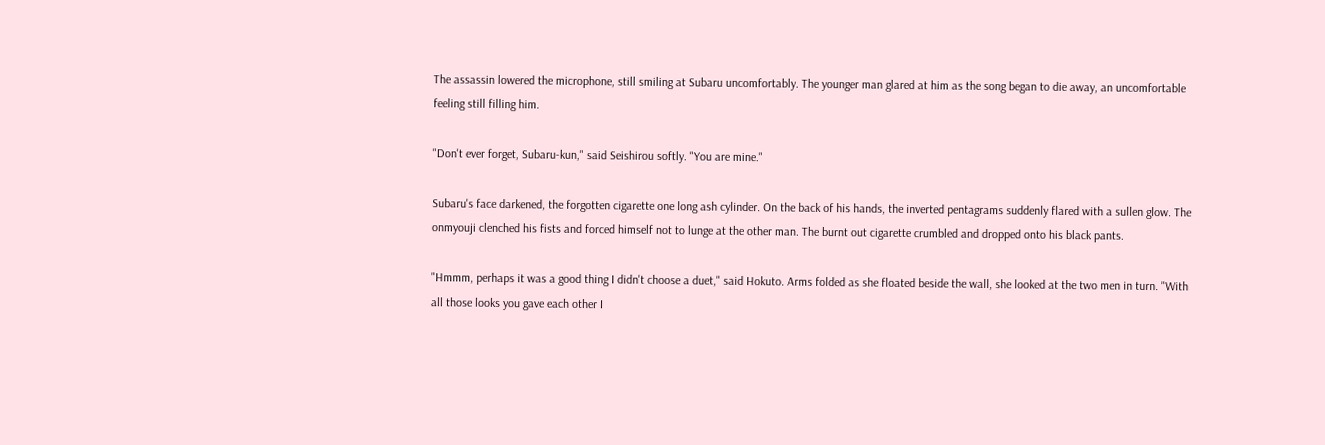The assassin lowered the microphone, still smiling at Subaru uncomfortably. The younger man glared at him as the song began to die away, an uncomfortable feeling still filling him.

"Don't ever forget, Subaru-kun," said Seishirou softly. "You are mine."

Subaru's face darkened, the forgotten cigarette one long ash cylinder. On the back of his hands, the inverted pentagrams suddenly flared with a sullen glow. The onmyouji clenched his fists and forced himself not to lunge at the other man. The burnt out cigarette crumbled and dropped onto his black pants.

"Hmmm, perhaps it was a good thing I didn't choose a duet," said Hokuto. Arms folded as she floated beside the wall, she looked at the two men in turn. "With all those looks you gave each other I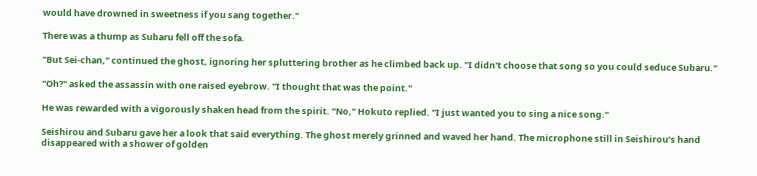would have drowned in sweetness if you sang together."

There was a thump as Subaru fell off the sofa.

"But Sei-chan," continued the ghost, ignoring her spluttering brother as he climbed back up. "I didn't choose that song so you could seduce Subaru."

"Oh?" asked the assassin with one raised eyebrow. "I thought that was the point."

He was rewarded with a vigorously shaken head from the spirit. "No," Hokuto replied. "I just wanted you to sing a nice song."

Seishirou and Subaru gave her a look that said everything. The ghost merely grinned and waved her hand. The microphone still in Seishirou’s hand disappeared with a shower of golden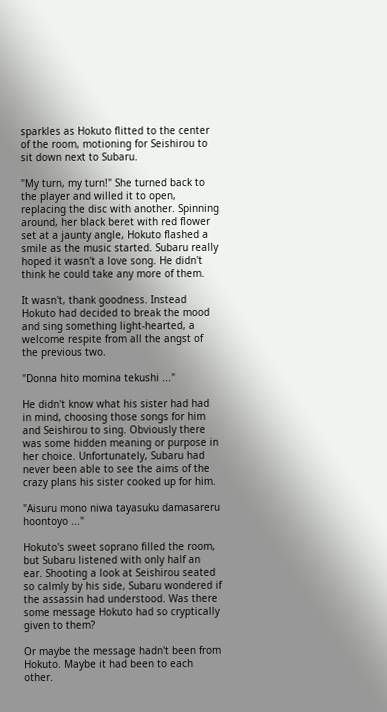sparkles as Hokuto flitted to the center of the room, motioning for Seishirou to sit down next to Subaru.

"My turn, my turn!" She turned back to the player and willed it to open, replacing the disc with another. Spinning around, her black beret with red flower set at a jaunty angle, Hokuto flashed a smile as the music started. Subaru really hoped it wasn't a love song. He didn't think he could take any more of them.

It wasn't, thank goodness. Instead Hokuto had decided to break the mood and sing something light-hearted, a welcome respite from all the angst of the previous two.

"Donna hito momina tekushi ..."

He didn't know what his sister had had in mind, choosing those songs for him and Seishirou to sing. Obviously there was some hidden meaning or purpose in her choice. Unfortunately, Subaru had never been able to see the aims of the crazy plans his sister cooked up for him.

"Aisuru mono niwa tayasuku damasareru hoontoyo ..."

Hokuto's sweet soprano filled the room, but Subaru listened with only half an ear. Shooting a look at Seishirou seated so calmly by his side, Subaru wondered if the assassin had understood. Was there some message Hokuto had so cryptically given to them?

Or maybe the message hadn't been from Hokuto. Maybe it had been to each other.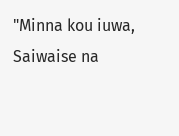"Minna kou iuwa, Saiwaise na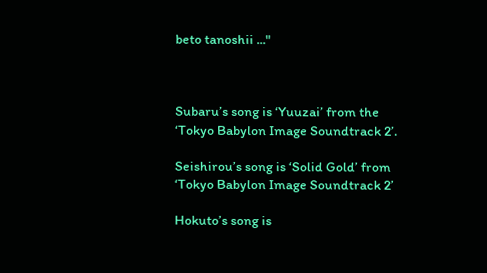beto tanoshii ..."



Subaru’s song is ‘Yuuzai’ from the ‘Tokyo Babylon Image Soundtrack 2’.

Seishirou’s song is ‘Solid Gold’ from ‘Tokyo Babylon Image Soundtrack 2’

Hokuto’s song is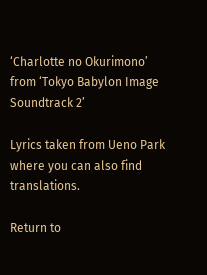‘Charlotte no Okurimono’ from ‘Tokyo Babylon Image Soundtrack 2’

Lyrics taken from Ueno Park where you can also find translations.

Return to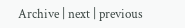Archive | next | previous